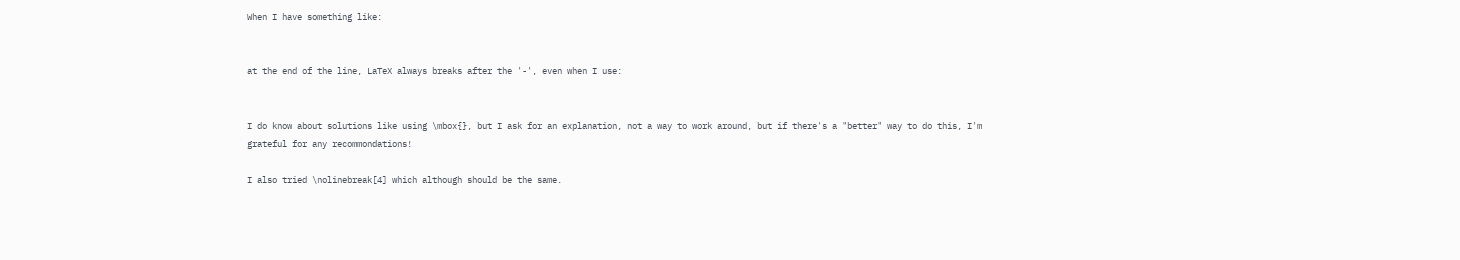When I have something like:


at the end of the line, LaTeX always breaks after the '-', even when I use:


I do know about solutions like using \mbox{}, but I ask for an explanation, not a way to work around, but if there's a "better" way to do this, I'm grateful for any recommondations!

I also tried \nolinebreak[4] which although should be the same.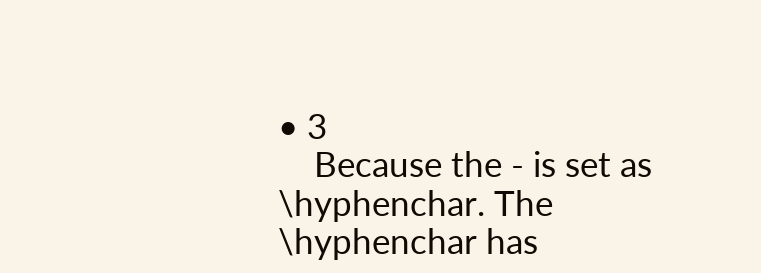• 3
    Because the - is set as \hyphenchar. The \hyphenchar has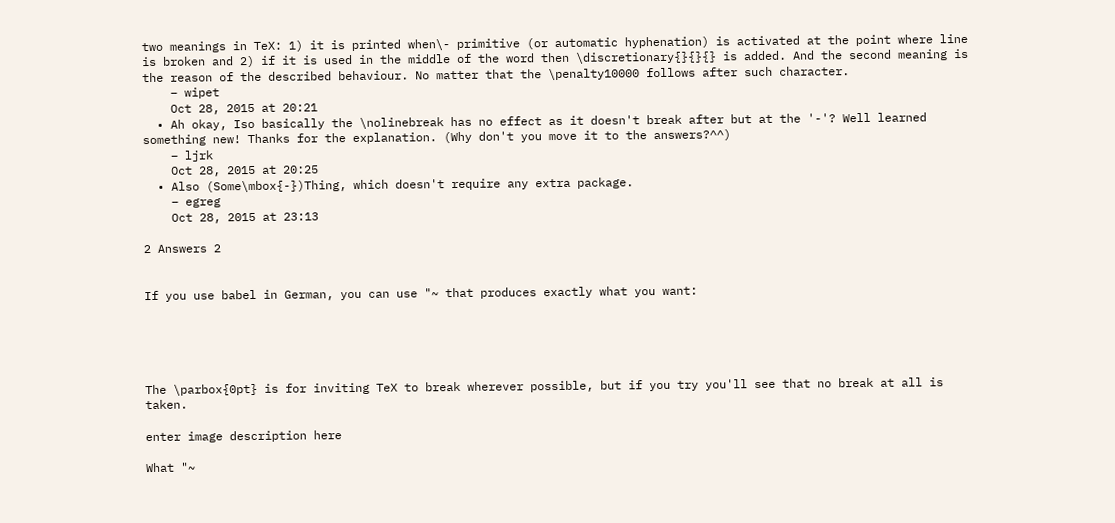two meanings in TeX: 1) it is printed when\- primitive (or automatic hyphenation) is activated at the point where line is broken and 2) if it is used in the middle of the word then \discretionary{}{}{} is added. And the second meaning is the reason of the described behaviour. No matter that the \penalty10000 follows after such character.
    – wipet
    Oct 28, 2015 at 20:21
  • Ah okay, Iso basically the \nolinebreak has no effect as it doesn't break after but at the '-'? Well learned something new! Thanks for the explanation. (Why don't you move it to the answers?^^)
    – ljrk
    Oct 28, 2015 at 20:25
  • Also (Some\mbox{-})Thing, which doesn't require any extra package.
    – egreg
    Oct 28, 2015 at 23:13

2 Answers 2


If you use babel in German, you can use "~ that produces exactly what you want:





The \parbox{0pt} is for inviting TeX to break wherever possible, but if you try you'll see that no break at all is taken.

enter image description here

What "~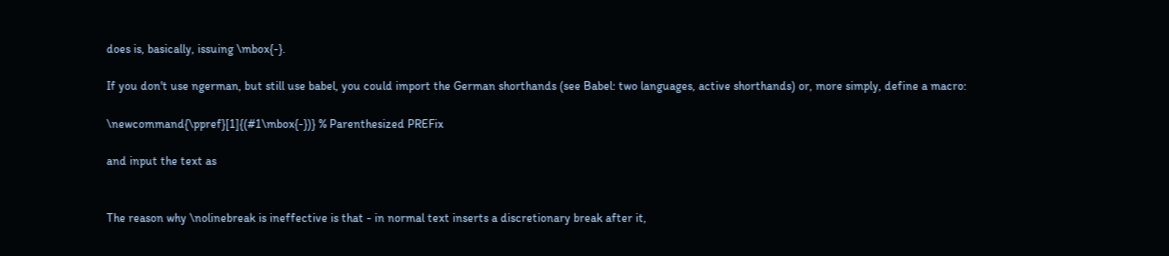does is, basically, issuing \mbox{-}.

If you don't use ngerman, but still use babel, you could import the German shorthands (see Babel: two languages, active shorthands) or, more simply, define a macro:

\newcommand{\ppref}[1]{(#1\mbox{-})} % Parenthesized PREFix

and input the text as


The reason why \nolinebreak is ineffective is that - in normal text inserts a discretionary break after it,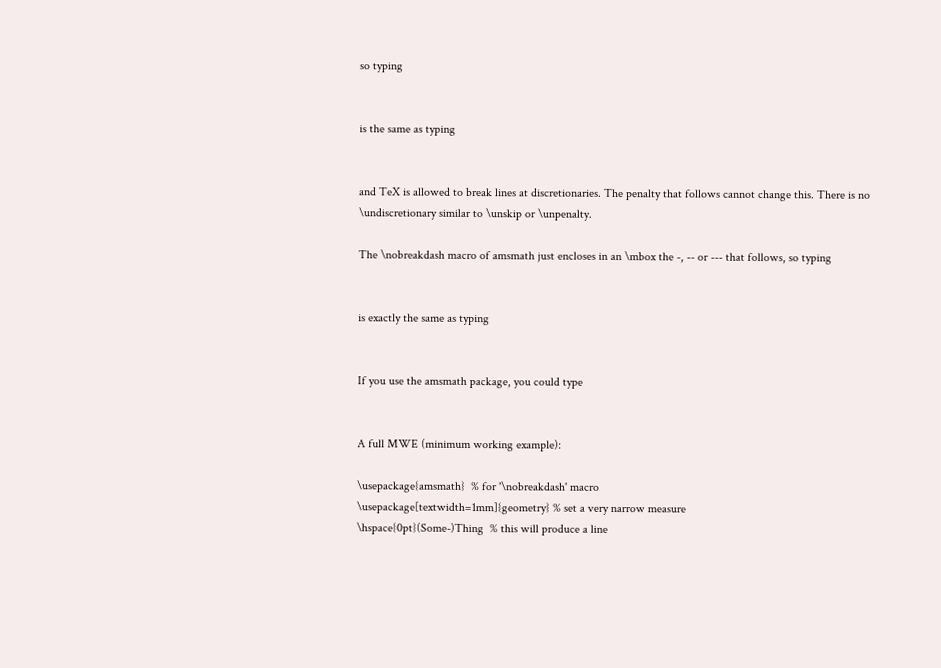so typing


is the same as typing


and TeX is allowed to break lines at discretionaries. The penalty that follows cannot change this. There is no \undiscretionary similar to \unskip or \unpenalty.

The \nobreakdash macro of amsmath just encloses in an \mbox the -, -- or --- that follows, so typing


is exactly the same as typing


If you use the amsmath package, you could type


A full MWE (minimum working example):

\usepackage{amsmath}  % for '\nobreakdash' macro
\usepackage[textwidth=1mm]{geometry} % set a very narrow measure
\hspace{0pt}(Some-)Thing  % this will produce a line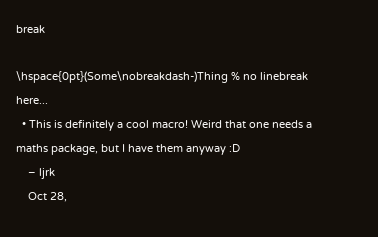break

\hspace{0pt}(Some\nobreakdash-)Thing % no linebreak here...
  • This is definitely a cool macro! Weird that one needs a maths package, but I have them anyway :D
    – ljrk
    Oct 28,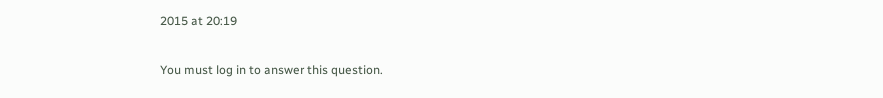2015 at 20:19

You must log in to answer this question.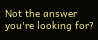Not the answer you're looking for?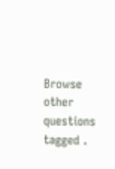Browse other questions tagged .